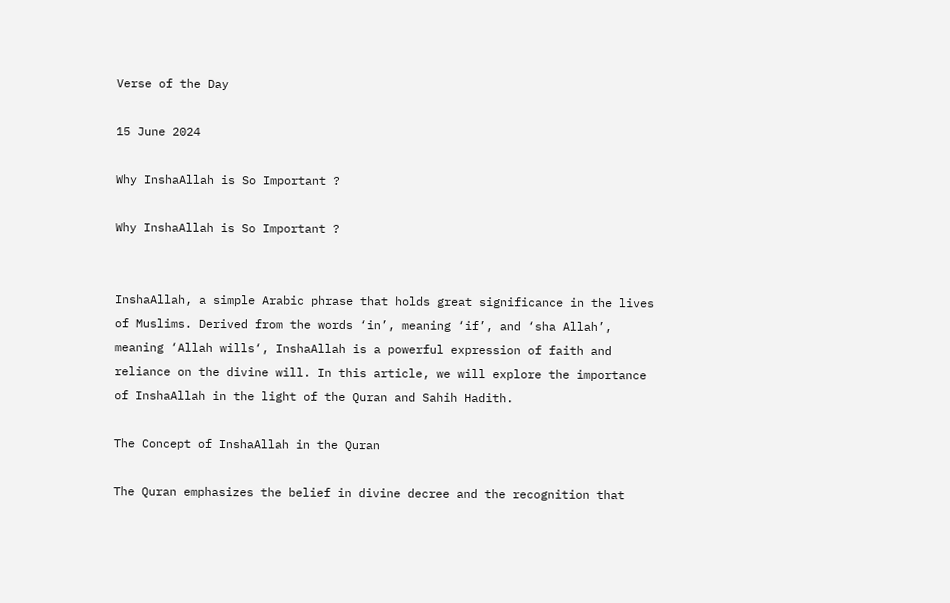Verse of the Day

15 June 2024

Why InshaAllah is So Important ?

Why InshaAllah is So Important ?


InshaAllah, a simple Arabic phrase that holds great significance in the lives of Muslims. Derived from the words ‘in’, meaning ‘if’, and ‘sha Allah’, meaning ‘Allah wills‘, InshaAllah is a powerful expression of faith and reliance on the divine will. In this article, we will explore the importance of InshaAllah in the light of the Quran and Sahih Hadith.

The Concept of InshaAllah in the Quran

The Quran emphasizes the belief in divine decree and the recognition that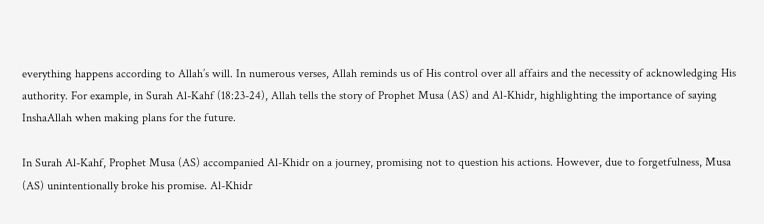everything happens according to Allah’s will. In numerous verses, Allah reminds us of His control over all affairs and the necessity of acknowledging His authority. For example, in Surah Al-Kahf (18:23-24), Allah tells the story of Prophet Musa (AS) and Al-Khidr, highlighting the importance of saying InshaAllah when making plans for the future.

In Surah Al-Kahf, Prophet Musa (AS) accompanied Al-Khidr on a journey, promising not to question his actions. However, due to forgetfulness, Musa (AS) unintentionally broke his promise. Al-Khidr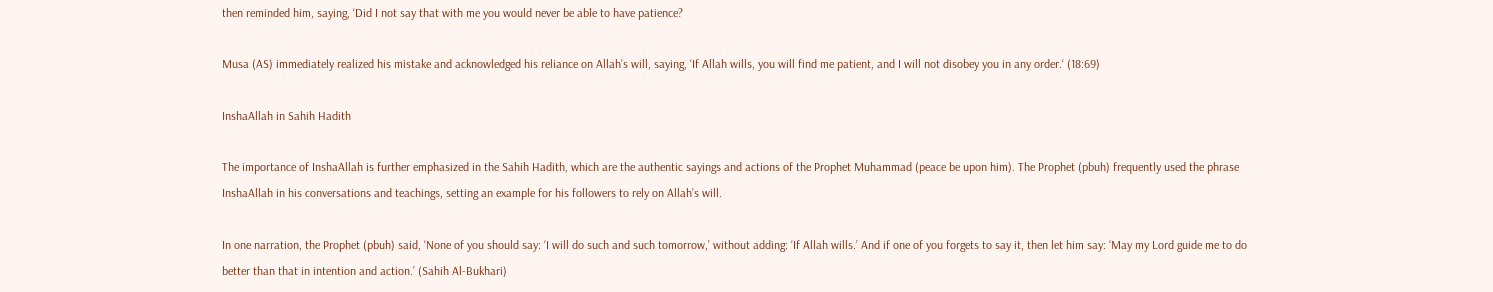then reminded him, saying, ‘Did I not say that with me you would never be able to have patience?

Musa (AS) immediately realized his mistake and acknowledged his reliance on Allah’s will, saying, ‘If Allah wills, you will find me patient, and I will not disobey you in any order.‘ (18:69)

InshaAllah in Sahih Hadith

The importance of InshaAllah is further emphasized in the Sahih Hadith, which are the authentic sayings and actions of the Prophet Muhammad (peace be upon him). The Prophet (pbuh) frequently used the phrase InshaAllah in his conversations and teachings, setting an example for his followers to rely on Allah’s will.

In one narration, the Prophet (pbuh) said, ‘None of you should say: ‘I will do such and such tomorrow,’ without adding: ‘If Allah wills.’ And if one of you forgets to say it, then let him say: ‘May my Lord guide me to do better than that in intention and action.’ (Sahih Al-Bukhari)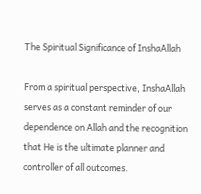The Spiritual Significance of InshaAllah

From a spiritual perspective, InshaAllah serves as a constant reminder of our dependence on Allah and the recognition that He is the ultimate planner and controller of all outcomes.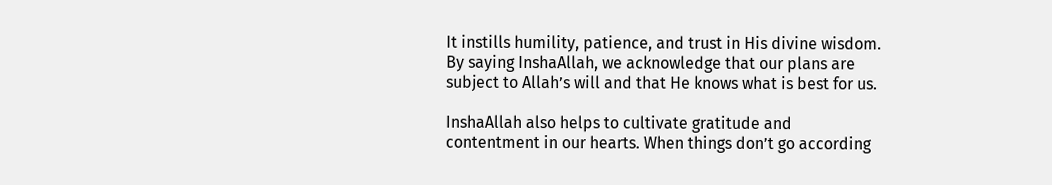It instills humility, patience, and trust in His divine wisdom. By saying InshaAllah, we acknowledge that our plans are subject to Allah’s will and that He knows what is best for us.

InshaAllah also helps to cultivate gratitude and contentment in our hearts. When things don’t go according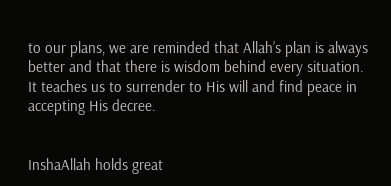to our plans, we are reminded that Allah’s plan is always better and that there is wisdom behind every situation. It teaches us to surrender to His will and find peace in accepting His decree.


InshaAllah holds great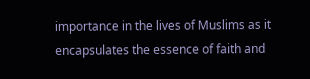importance in the lives of Muslims as it encapsulates the essence of faith and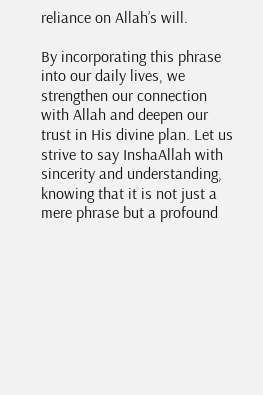reliance on Allah’s will.

By incorporating this phrase into our daily lives, we strengthen our connection with Allah and deepen our trust in His divine plan. Let us strive to say InshaAllah with sincerity and understanding, knowing that it is not just a mere phrase but a profound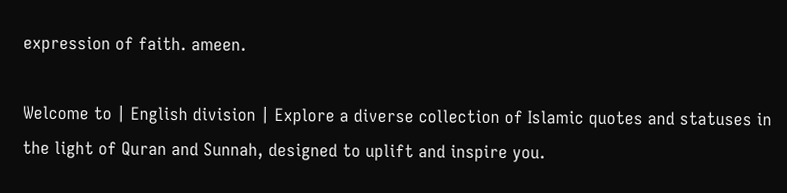expression of faith. ameen.

Welcome to | English division | Explore a diverse collection of Islamic quotes and statuses in the light of Quran and Sunnah, designed to uplift and inspire you.